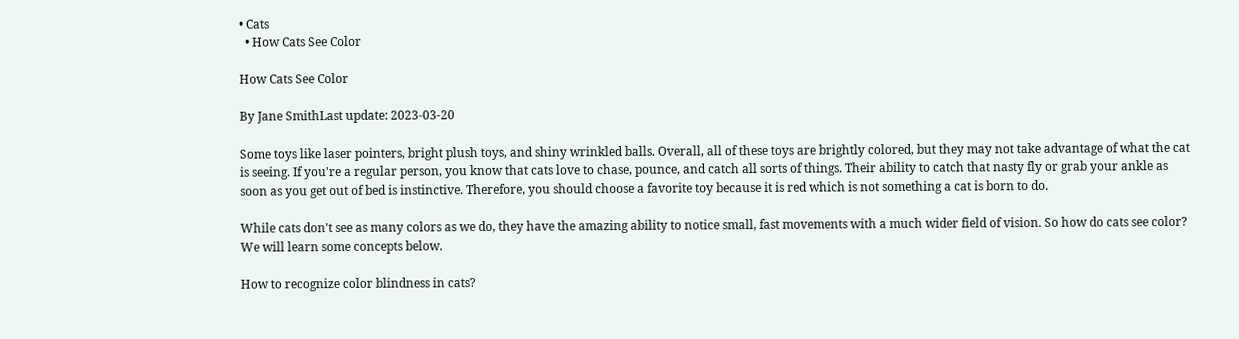• Cats
  • How Cats See Color

How Cats See Color

By Jane SmithLast update: 2023-03-20

Some toys like laser pointers, bright plush toys, and shiny wrinkled balls. Overall, all of these toys are brightly colored, but they may not take advantage of what the cat is seeing. If you're a regular person, you know that cats love to chase, pounce, and catch all sorts of things. Their ability to catch that nasty fly or grab your ankle as soon as you get out of bed is instinctive. Therefore, you should choose a favorite toy because it is red which is not something a cat is born to do.

While cats don't see as many colors as we do, they have the amazing ability to notice small, fast movements with a much wider field of vision. So how do cats see color? We will learn some concepts below.

How to recognize color blindness in cats?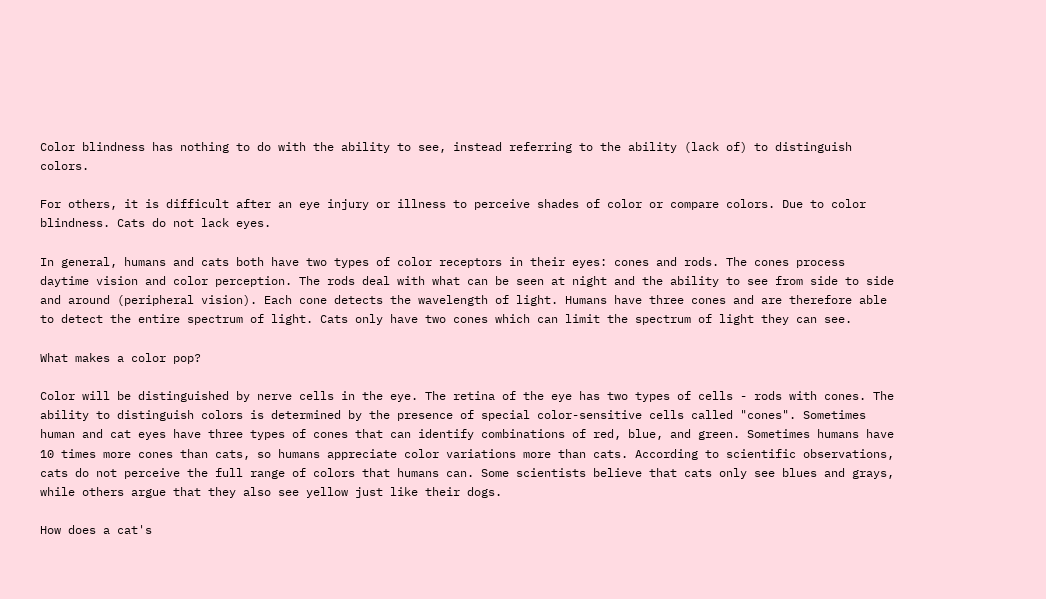Color blindness has nothing to do with the ability to see, instead referring to the ability (lack of) to distinguish colors.

For others, it is difficult after an eye injury or illness to perceive shades of color or compare colors. Due to color blindness. Cats do not lack eyes.

In general, humans and cats both have two types of color receptors in their eyes: cones and rods. The cones process daytime vision and color perception. The rods deal with what can be seen at night and the ability to see from side to side and around (peripheral vision). Each cone detects the wavelength of light. Humans have three cones and are therefore able to detect the entire spectrum of light. Cats only have two cones which can limit the spectrum of light they can see.

What makes a color pop?

Color will be distinguished by nerve cells in the eye. The retina of the eye has two types of cells - rods with cones. The ability to distinguish colors is determined by the presence of special color-sensitive cells called "cones". Sometimes human and cat eyes have three types of cones that can identify combinations of red, blue, and green. Sometimes humans have 10 times more cones than cats, so humans appreciate color variations more than cats. According to scientific observations, cats do not perceive the full range of colors that humans can. Some scientists believe that cats only see blues and grays, while others argue that they also see yellow just like their dogs.

How does a cat's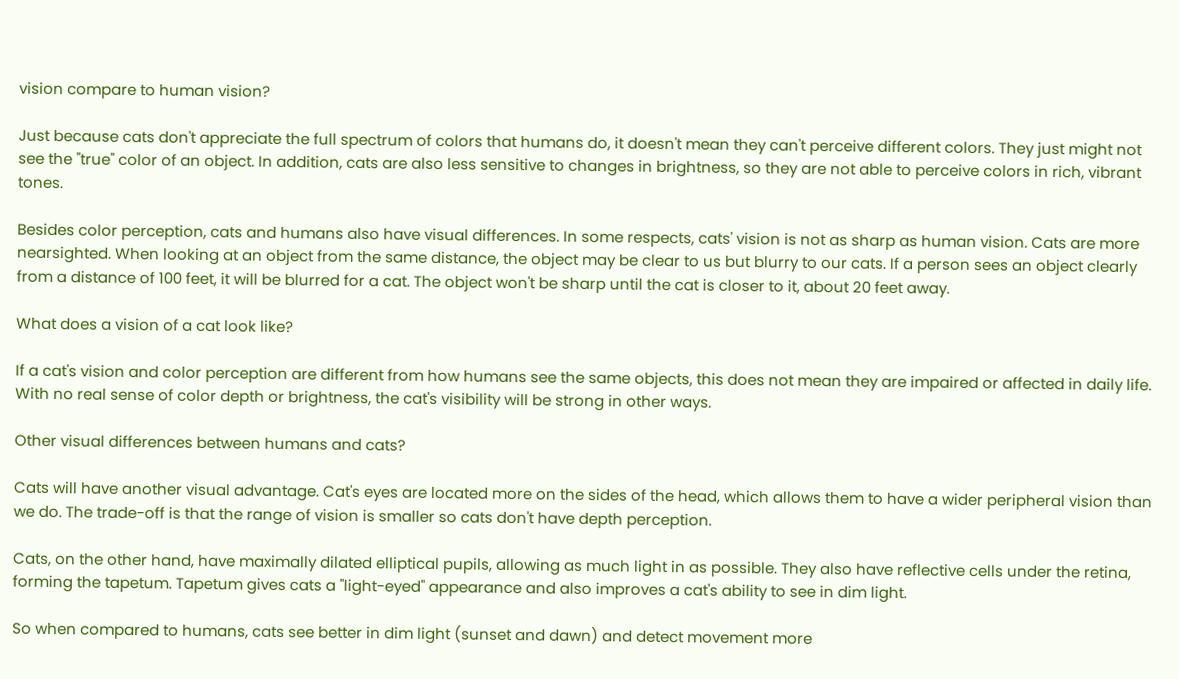vision compare to human vision?

Just because cats don't appreciate the full spectrum of colors that humans do, it doesn't mean they can't perceive different colors. They just might not see the "true" color of an object. In addition, cats are also less sensitive to changes in brightness, so they are not able to perceive colors in rich, vibrant tones.

Besides color perception, cats and humans also have visual differences. In some respects, cats' vision is not as sharp as human vision. Cats are more nearsighted. When looking at an object from the same distance, the object may be clear to us but blurry to our cats. If a person sees an object clearly from a distance of 100 feet, it will be blurred for a cat. The object won't be sharp until the cat is closer to it, about 20 feet away.

What does a vision of a cat look like?

If a cat's vision and color perception are different from how humans see the same objects, this does not mean they are impaired or affected in daily life. With no real sense of color depth or brightness, the cat's visibility will be strong in other ways.

Other visual differences between humans and cats?

Cats will have another visual advantage. Cat's eyes are located more on the sides of the head, which allows them to have a wider peripheral vision than we do. The trade-off is that the range of vision is smaller so cats don't have depth perception.

Cats, on the other hand, have maximally dilated elliptical pupils, allowing as much light in as possible. They also have reflective cells under the retina, forming the tapetum. Tapetum gives cats a "light-eyed" appearance and also improves a cat's ability to see in dim light.

So when compared to humans, cats see better in dim light (sunset and dawn) and detect movement more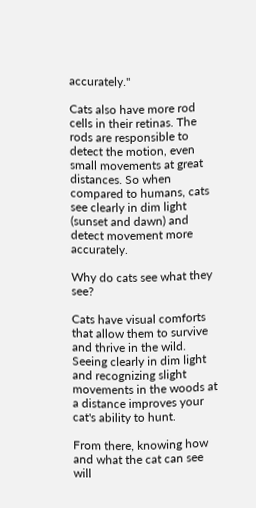accurately."

Cats also have more rod cells in their retinas. The rods are responsible to detect the motion, even small movements at great distances. So when compared to humans, cats see clearly in dim light (sunset and dawn) and detect movement more accurately.

Why do cats see what they see?

Cats have visual comforts that allow them to survive and thrive in the wild. Seeing clearly in dim light and recognizing slight movements in the woods at a distance improves your cat's ability to hunt.

From there, knowing how and what the cat can see will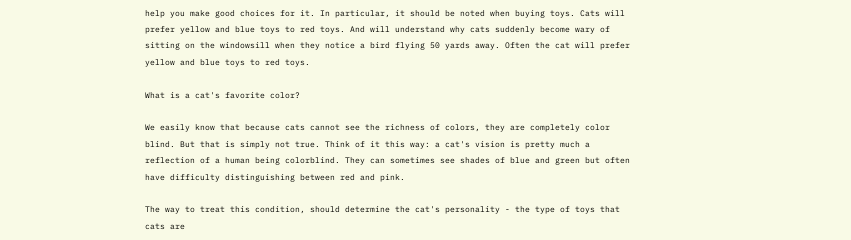help you make good choices for it. In particular, it should be noted when buying toys. Cats will prefer yellow and blue toys to red toys. And will understand why cats suddenly become wary of sitting on the windowsill when they notice a bird flying 50 yards away. Often the cat will prefer yellow and blue toys to red toys.

What is a cat's favorite color?

We easily know that because cats cannot see the richness of colors, they are completely color blind. But that is simply not true. Think of it this way: a cat's vision is pretty much a reflection of a human being colorblind. They can sometimes see shades of blue and green but often have difficulty distinguishing between red and pink.

The way to treat this condition, should determine the cat's personality - the type of toys that cats are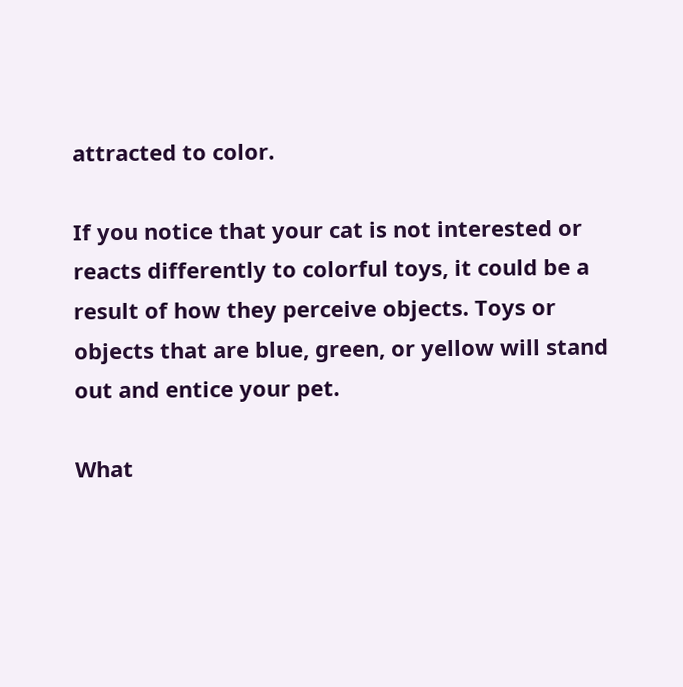attracted to color.

If you notice that your cat is not interested or reacts differently to colorful toys, it could be a result of how they perceive objects. Toys or objects that are blue, green, or yellow will stand out and entice your pet.

What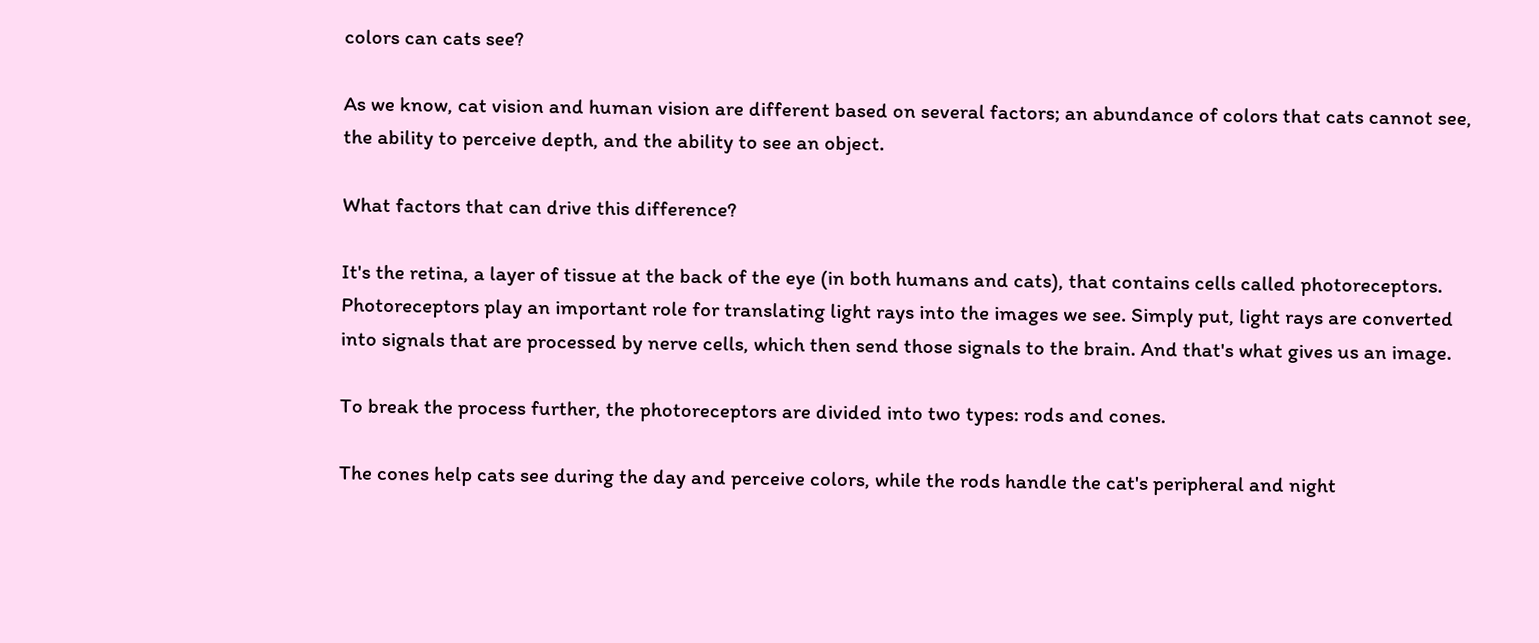colors can cats see?

As we know, cat vision and human vision are different based on several factors; an abundance of colors that cats cannot see, the ability to perceive depth, and the ability to see an object.

What factors that can drive this difference?

It's the retina, a layer of tissue at the back of the eye (in both humans and cats), that contains cells called photoreceptors. Photoreceptors play an important role for translating light rays into the images we see. Simply put, light rays are converted into signals that are processed by nerve cells, which then send those signals to the brain. And that's what gives us an image.

To break the process further, the photoreceptors are divided into two types: rods and cones.

The cones help cats see during the day and perceive colors, while the rods handle the cat's peripheral and night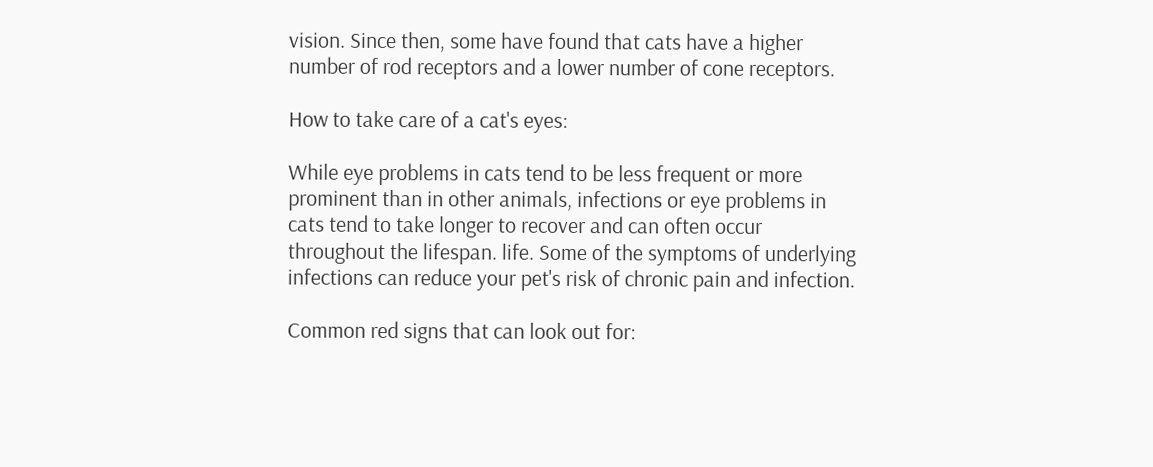vision. Since then, some have found that cats have a higher number of rod receptors and a lower number of cone receptors.

How to take care of a cat's eyes:

While eye problems in cats tend to be less frequent or more prominent than in other animals, infections or eye problems in cats tend to take longer to recover and can often occur throughout the lifespan. life. Some of the symptoms of underlying infections can reduce your pet's risk of chronic pain and infection.

Common red signs that can look out for: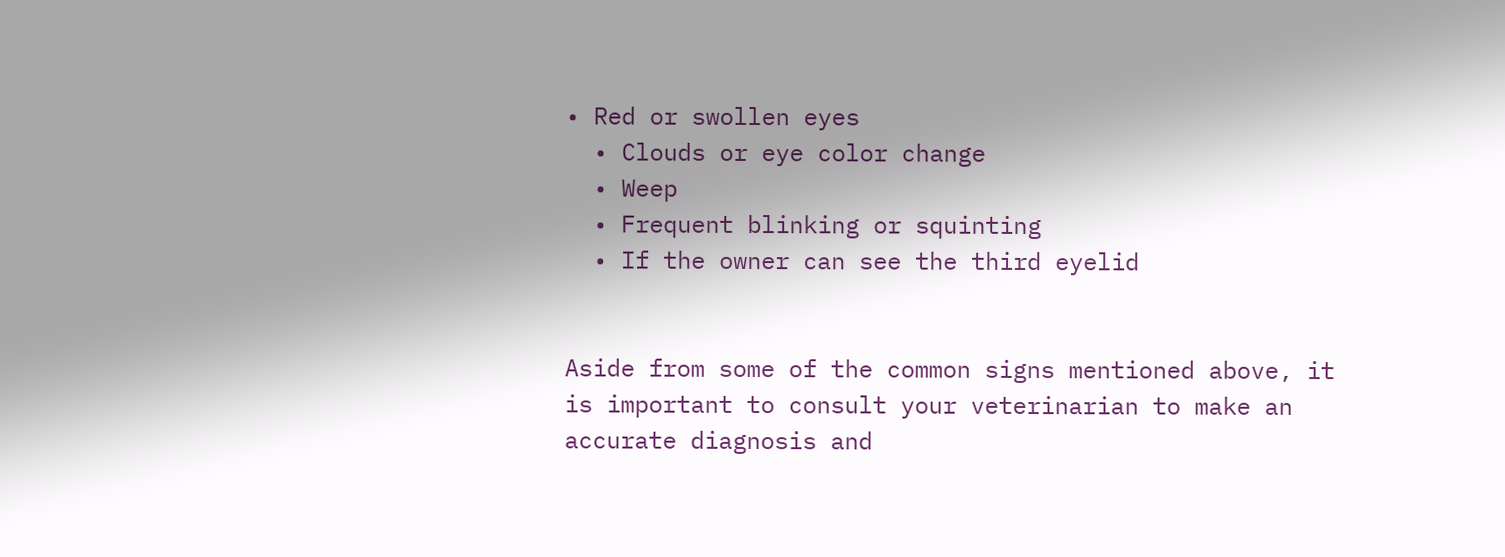• Red or swollen eyes
  • Clouds or eye color change
  • Weep
  • Frequent blinking or squinting
  • If the owner can see the third eyelid


Aside from some of the common signs mentioned above, it is important to consult your veterinarian to make an accurate diagnosis and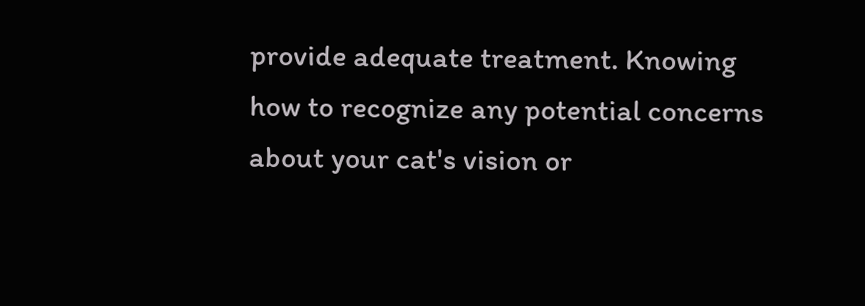provide adequate treatment. Knowing how to recognize any potential concerns about your cat's vision or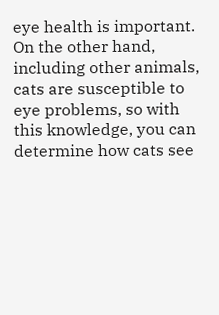eye health is important. On the other hand, including other animals, cats are susceptible to eye problems, so with this knowledge, you can determine how cats see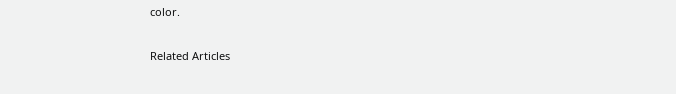color.

Related Articles